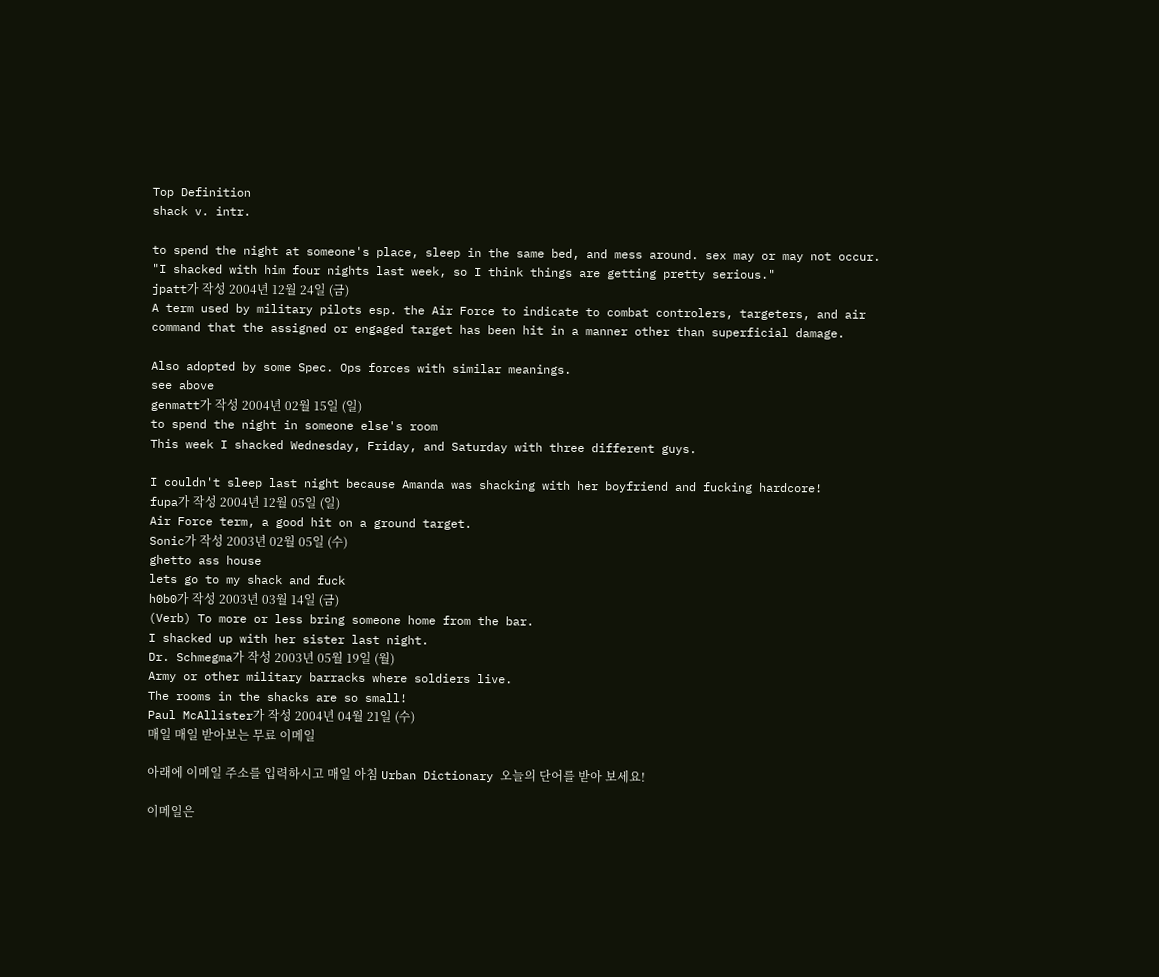Top Definition
shack v. intr.

to spend the night at someone's place, sleep in the same bed, and mess around. sex may or may not occur.
"I shacked with him four nights last week, so I think things are getting pretty serious."
jpatt가 작성 2004년 12월 24일 (금)
A term used by military pilots esp. the Air Force to indicate to combat controlers, targeters, and air command that the assigned or engaged target has been hit in a manner other than superficial damage.

Also adopted by some Spec. Ops forces with similar meanings.
see above
genmatt가 작성 2004년 02월 15일 (일)
to spend the night in someone else's room
This week I shacked Wednesday, Friday, and Saturday with three different guys.

I couldn't sleep last night because Amanda was shacking with her boyfriend and fucking hardcore!
fupa가 작성 2004년 12월 05일 (일)
Air Force term, a good hit on a ground target.
Sonic가 작성 2003년 02월 05일 (수)
ghetto ass house
lets go to my shack and fuck
h0b0가 작성 2003년 03월 14일 (금)
(Verb) To more or less bring someone home from the bar.
I shacked up with her sister last night.
Dr. Schmegma가 작성 2003년 05월 19일 (월)
Army or other military barracks where soldiers live.
The rooms in the shacks are so small!
Paul McAllister가 작성 2004년 04월 21일 (수)
매일 매일 받아보는 무료 이메일

아래에 이메일 주소를 입력하시고 매일 아침 Urban Dictionary 오늘의 단어를 받아 보세요!

이메일은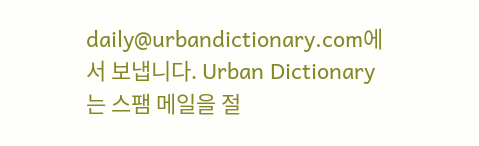daily@urbandictionary.com에서 보냅니다. Urban Dictionary는 스팸 메일을 절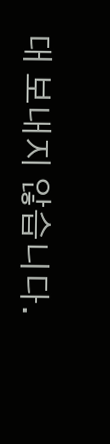대 보내지 않습니다.